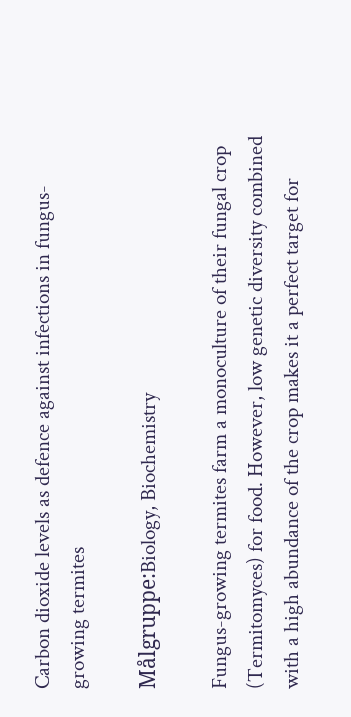Carbon dioxide levels as defence against infections in fungus-growing termites

Målgruppe:Biology, Biochemistry

Fungus-growing termites farm a monoculture of their fungal crop (Termitomyces) for food. However, low genetic diversity combined with a high abundance of the crop makes it a perfect target for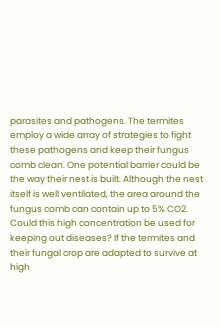parasites and pathogens. The termites employ a wide array of strategies to fight these pathogens and keep their fungus comb clean. One potential barrier could be the way their nest is built. Although the nest itself is well ventilated, the area around the fungus comb can contain up to 5% CO2. Could this high concentration be used for keeping out diseases? If the termites and their fungal crop are adapted to survive at high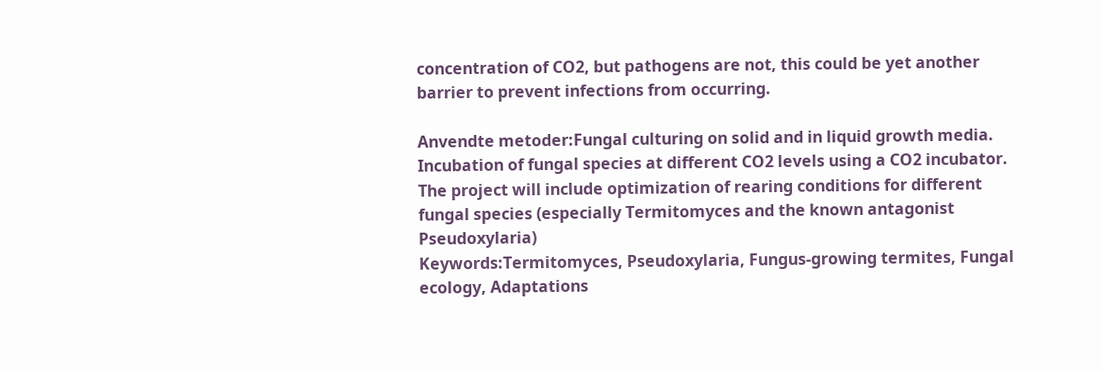concentration of CO2, but pathogens are not, this could be yet another barrier to prevent infections from occurring.

Anvendte metoder:Fungal culturing on solid and in liquid growth media. Incubation of fungal species at different CO2 levels using a CO2 incubator. The project will include optimization of rearing conditions for different fungal species (especially Termitomyces and the known antagonist Pseudoxylaria)
Keywords:Termitomyces, Pseudoxylaria, Fungus-growing termites, Fungal ecology, Adaptations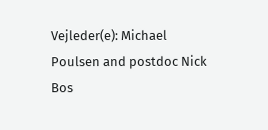Vejleder(e): Michael Poulsen and postdoc Nick Bos